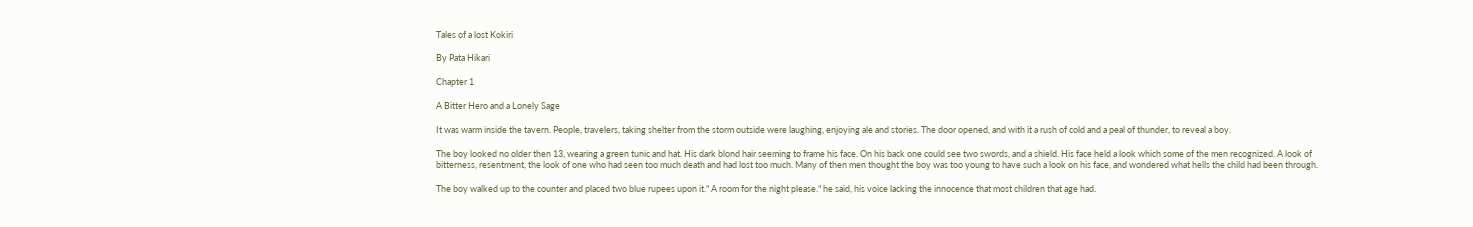Tales of a lost Kokiri

By Pata Hikari

Chapter 1

A Bitter Hero and a Lonely Sage

It was warm inside the tavern. People, travelers, taking shelter from the storm outside were laughing, enjoying ale and stories. The door opened, and with it a rush of cold and a peal of thunder, to reveal a boy.

The boy looked no older then 13, wearing a green tunic and hat. His dark blond hair seeming to frame his face. On his back one could see two swords, and a shield. His face held a look which some of the men recognized. A look of bitterness, resentment, the look of one who had seen too much death and had lost too much. Many of then men thought the boy was too young to have such a look on his face, and wondered what hells the child had been through.

The boy walked up to the counter and placed two blue rupees upon it." A room for the night please." he said, his voice lacking the innocence that most children that age had.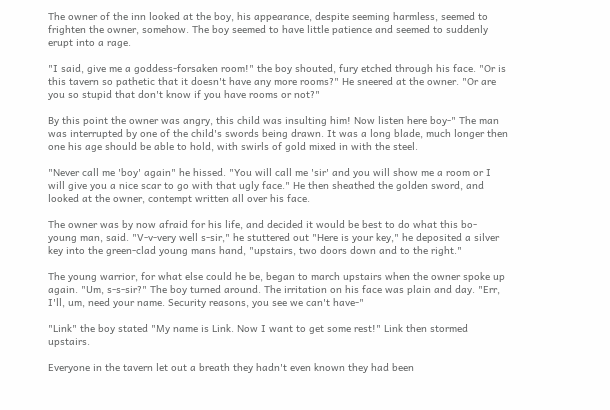The owner of the inn looked at the boy, his appearance, despite seeming harmless, seemed to frighten the owner, somehow. The boy seemed to have little patience and seemed to suddenly erupt into a rage.

"I said, give me a goddess-forsaken room!" the boy shouted, fury etched through his face. "Or is this tavern so pathetic that it doesn't have any more rooms?" He sneered at the owner. "Or are you so stupid that don't know if you have rooms or not?"

By this point the owner was angry, this child was insulting him! Now listen here boy-" The man was interrupted by one of the child's swords being drawn. It was a long blade, much longer then one his age should be able to hold, with swirls of gold mixed in with the steel.

"Never call me 'boy' again" he hissed. "You will call me 'sir' and you will show me a room or I will give you a nice scar to go with that ugly face." He then sheathed the golden sword, and looked at the owner, contempt written all over his face.

The owner was by now afraid for his life, and decided it would be best to do what this bo- young man, said. "V-v-very well s-sir," he stuttered out "Here is your key," he deposited a silver key into the green-clad young mans hand, "upstairs, two doors down and to the right."

The young warrior, for what else could he be, began to march upstairs when the owner spoke up again. "Um, s-s-sir?" The boy turned around. The irritation on his face was plain and day. "Err, I'll, um, need your name. Security reasons, you see we can't have-"

"Link" the boy stated "My name is Link. Now I want to get some rest!" Link then stormed upstairs.

Everyone in the tavern let out a breath they hadn't even known they had been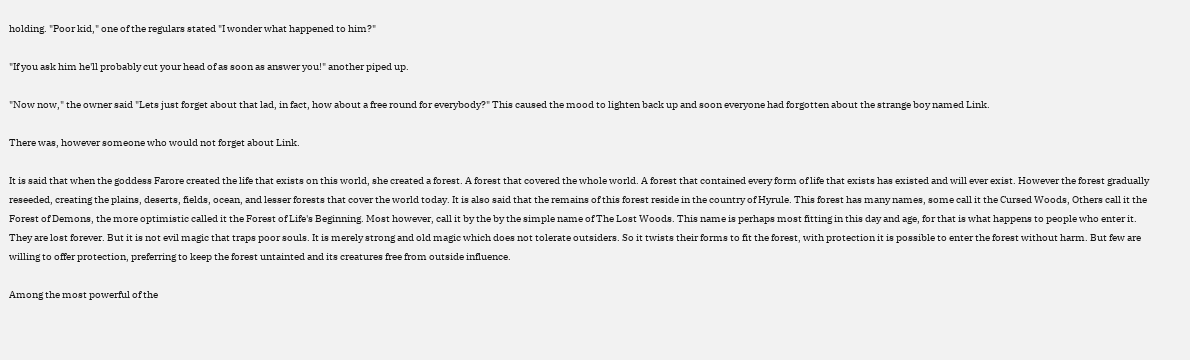holding. "Poor kid," one of the regulars stated "I wonder what happened to him?"

"If you ask him he'll probably cut your head of as soon as answer you!" another piped up.

"Now now," the owner said "Lets just forget about that lad, in fact, how about a free round for everybody?" This caused the mood to lighten back up and soon everyone had forgotten about the strange boy named Link.

There was, however someone who would not forget about Link.

It is said that when the goddess Farore created the life that exists on this world, she created a forest. A forest that covered the whole world. A forest that contained every form of life that exists has existed and will ever exist. However the forest gradually reseeded, creating the plains, deserts, fields, ocean, and lesser forests that cover the world today. It is also said that the remains of this forest reside in the country of Hyrule. This forest has many names, some call it the Cursed Woods, Others call it the Forest of Demons, the more optimistic called it the Forest of Life's Beginning. Most however, call it by the by the simple name of The Lost Woods. This name is perhaps most fitting in this day and age, for that is what happens to people who enter it. They are lost forever. But it is not evil magic that traps poor souls. It is merely strong and old magic which does not tolerate outsiders. So it twists their forms to fit the forest, with protection it is possible to enter the forest without harm. But few are willing to offer protection, preferring to keep the forest untainted and its creatures free from outside influence.

Among the most powerful of the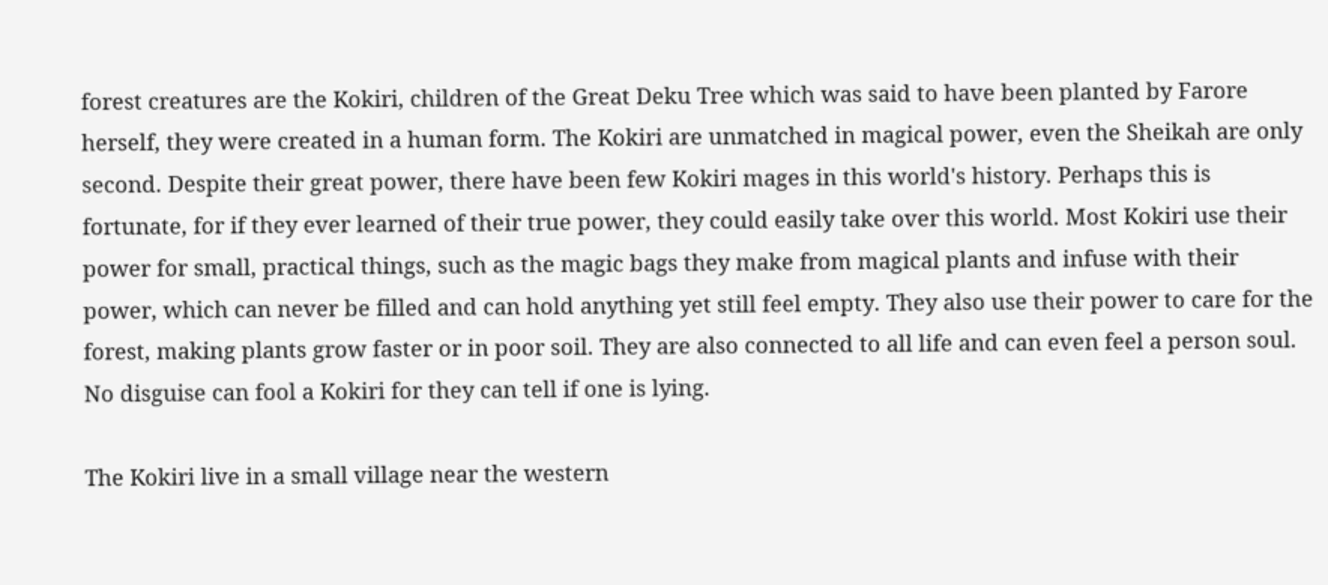forest creatures are the Kokiri, children of the Great Deku Tree which was said to have been planted by Farore herself, they were created in a human form. The Kokiri are unmatched in magical power, even the Sheikah are only second. Despite their great power, there have been few Kokiri mages in this world's history. Perhaps this is fortunate, for if they ever learned of their true power, they could easily take over this world. Most Kokiri use their power for small, practical things, such as the magic bags they make from magical plants and infuse with their power, which can never be filled and can hold anything yet still feel empty. They also use their power to care for the forest, making plants grow faster or in poor soil. They are also connected to all life and can even feel a person soul. No disguise can fool a Kokiri for they can tell if one is lying.

The Kokiri live in a small village near the western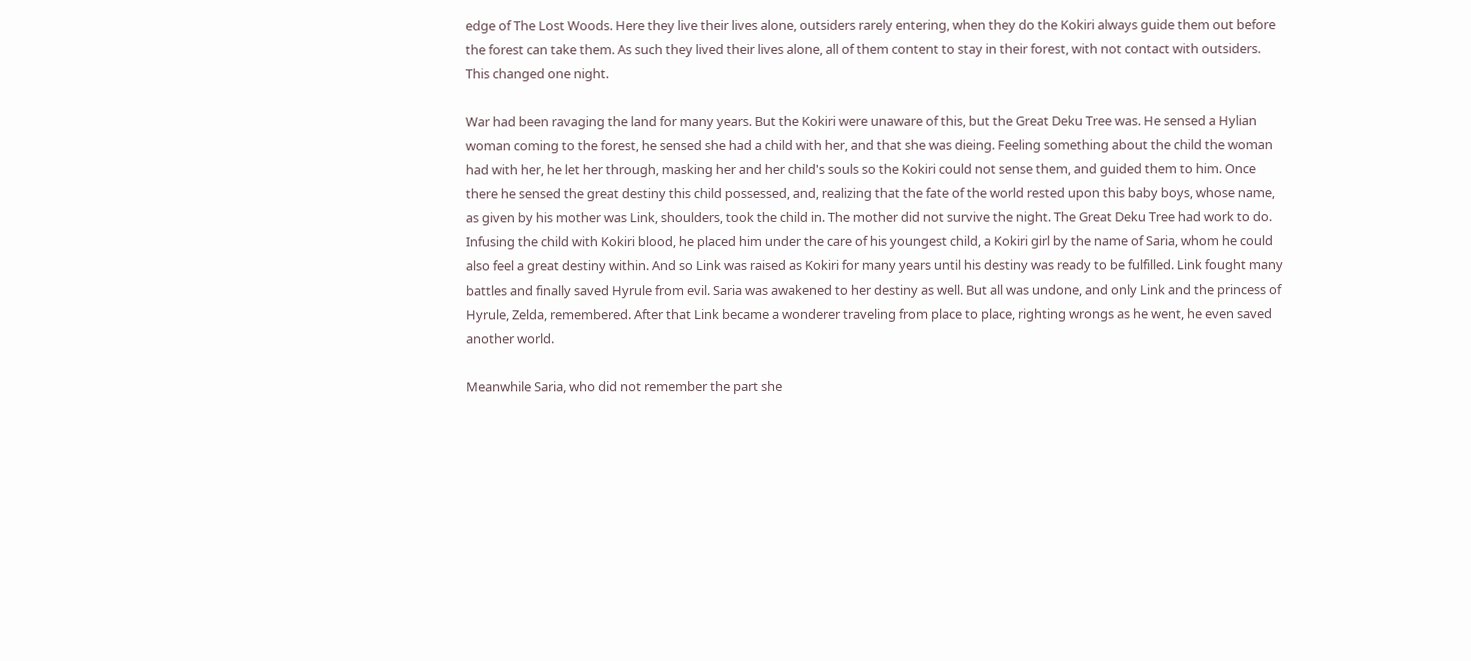edge of The Lost Woods. Here they live their lives alone, outsiders rarely entering, when they do the Kokiri always guide them out before the forest can take them. As such they lived their lives alone, all of them content to stay in their forest, with not contact with outsiders. This changed one night.

War had been ravaging the land for many years. But the Kokiri were unaware of this, but the Great Deku Tree was. He sensed a Hylian woman coming to the forest, he sensed she had a child with her, and that she was dieing. Feeling something about the child the woman had with her, he let her through, masking her and her child's souls so the Kokiri could not sense them, and guided them to him. Once there he sensed the great destiny this child possessed, and, realizing that the fate of the world rested upon this baby boys, whose name, as given by his mother was Link, shoulders, took the child in. The mother did not survive the night. The Great Deku Tree had work to do. Infusing the child with Kokiri blood, he placed him under the care of his youngest child, a Kokiri girl by the name of Saria, whom he could also feel a great destiny within. And so Link was raised as Kokiri for many years until his destiny was ready to be fulfilled. Link fought many battles and finally saved Hyrule from evil. Saria was awakened to her destiny as well. But all was undone, and only Link and the princess of Hyrule, Zelda, remembered. After that Link became a wonderer traveling from place to place, righting wrongs as he went, he even saved another world.

Meanwhile Saria, who did not remember the part she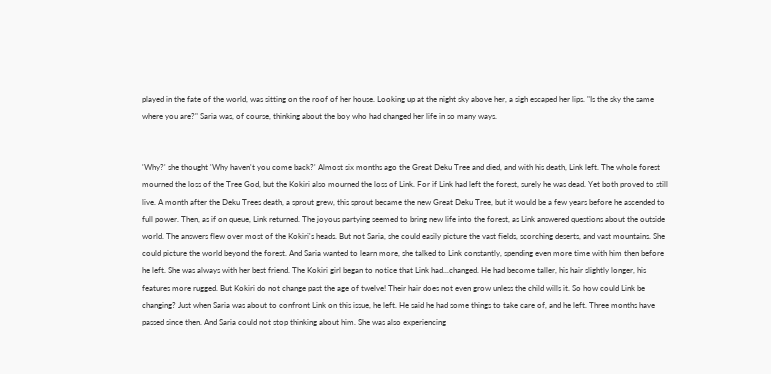played in the fate of the world, was sitting on the roof of her house. Looking up at the night sky above her, a sigh escaped her lips. "Is the sky the same where you are?" Saria was, of course, thinking about the boy who had changed her life in so many ways.


'Why?' she thought 'Why haven't you come back?' Almost six months ago the Great Deku Tree and died, and with his death, Link left. The whole forest mourned the loss of the Tree God, but the Kokiri also mourned the loss of Link. For if Link had left the forest, surely he was dead. Yet both proved to still live. A month after the Deku Trees death, a sprout grew, this sprout became the new Great Deku Tree, but it would be a few years before he ascended to full power. Then, as if on queue, Link returned. The joyous partying seemed to bring new life into the forest, as Link answered questions about the outside world. The answers flew over most of the Kokiri's heads. But not Saria, she could easily picture the vast fields, scorching deserts, and vast mountains. She could picture the world beyond the forest. And Saria wanted to learn more, she talked to Link constantly, spending even more time with him then before he left. She was always with her best friend. The Kokiri girl began to notice that Link had...changed. He had become taller, his hair slightly longer, his features more rugged. But Kokiri do not change past the age of twelve! Their hair does not even grow unless the child wills it. So how could Link be changing? Just when Saria was about to confront Link on this issue, he left. He said he had some things to take care of, and he left. Three months have passed since then. And Saria could not stop thinking about him. She was also experiencing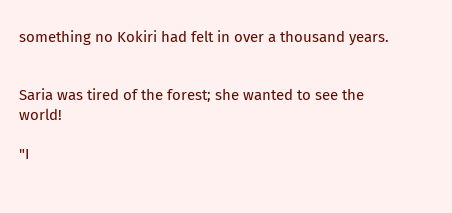something no Kokiri had felt in over a thousand years.


Saria was tired of the forest; she wanted to see the world!

"I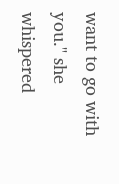want to go with you." she whispered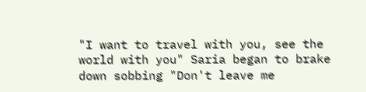"I want to travel with you, see the world with you" Saria began to brake down sobbing "Don't leave me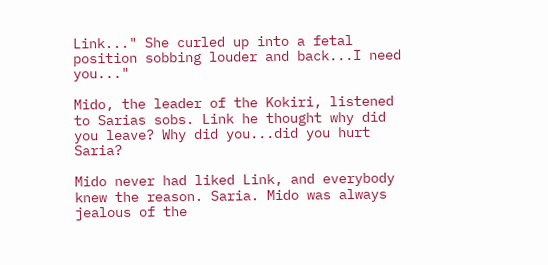Link..." She curled up into a fetal position sobbing louder and back...I need you..."

Mido, the leader of the Kokiri, listened to Sarias sobs. Link he thought why did you leave? Why did you...did you hurt Saria?

Mido never had liked Link, and everybody knew the reason. Saria. Mido was always jealous of the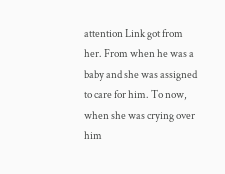attention Link got from her. From when he was a baby and she was assigned to care for him. To now, when she was crying over him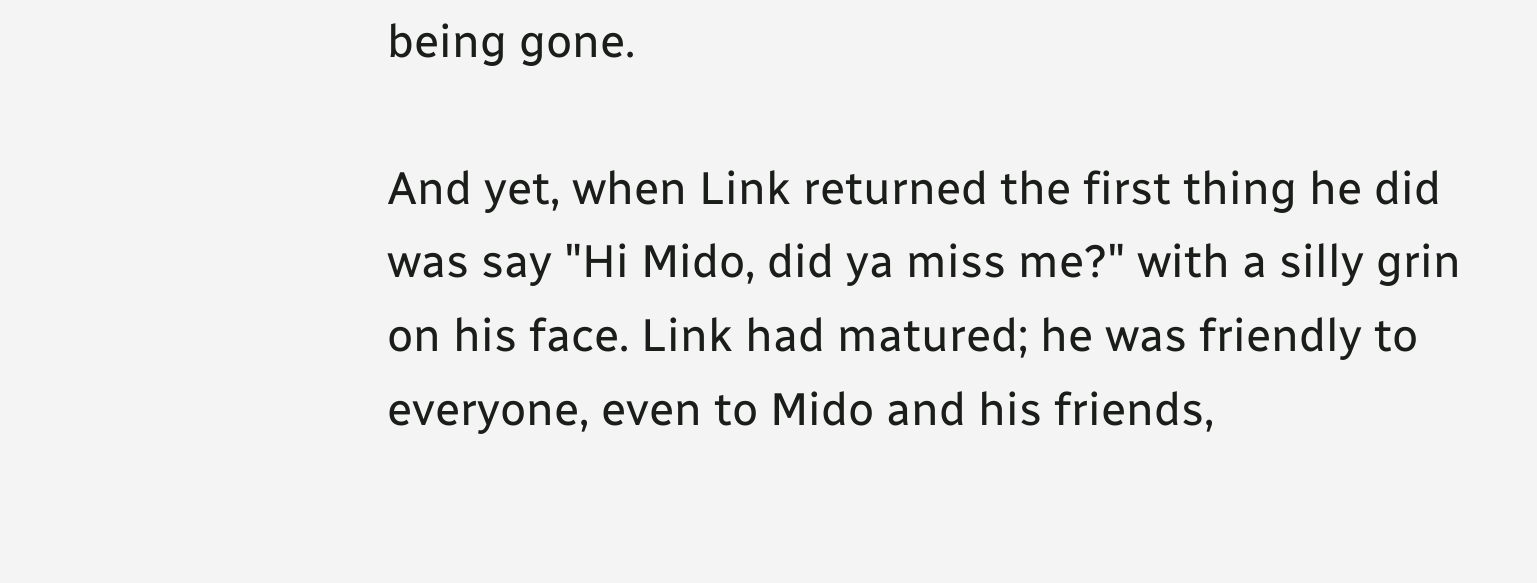being gone.

And yet, when Link returned the first thing he did was say "Hi Mido, did ya miss me?" with a silly grin on his face. Link had matured; he was friendly to everyone, even to Mido and his friends,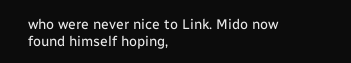who were never nice to Link. Mido now found himself hoping,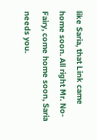like Saria, that Link came home soon. All right Mr. No-Fairy, come home soon, Saria needs you.